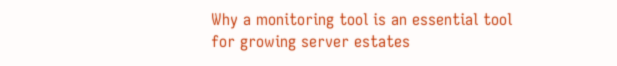Why a monitoring tool is an essential tool for growing server estates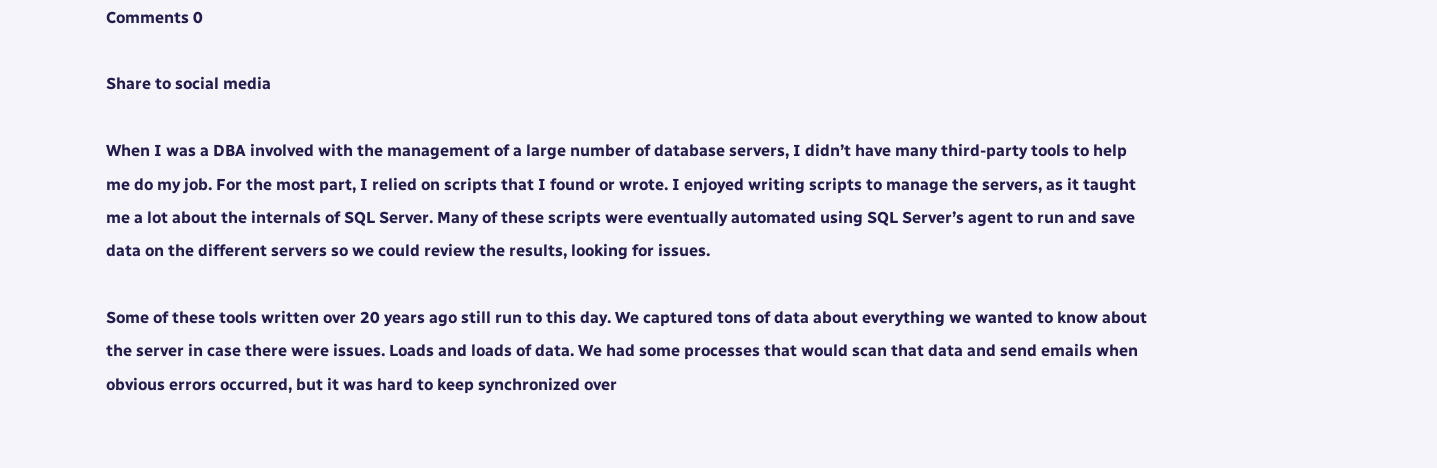Comments 0

Share to social media

When I was a DBA involved with the management of a large number of database servers, I didn’t have many third-party tools to help me do my job. For the most part, I relied on scripts that I found or wrote. I enjoyed writing scripts to manage the servers, as it taught me a lot about the internals of SQL Server. Many of these scripts were eventually automated using SQL Server’s agent to run and save data on the different servers so we could review the results, looking for issues.

Some of these tools written over 20 years ago still run to this day. We captured tons of data about everything we wanted to know about the server in case there were issues. Loads and loads of data. We had some processes that would scan that data and send emails when obvious errors occurred, but it was hard to keep synchronized over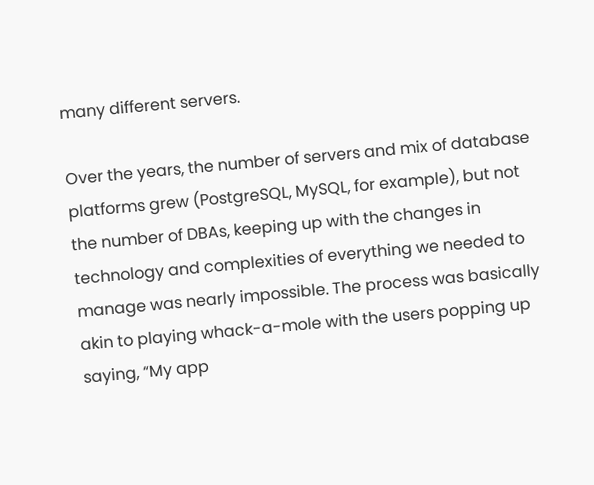many different servers.

Over the years, the number of servers and mix of database platforms grew (PostgreSQL, MySQL, for example), but not the number of DBAs, keeping up with the changes in technology and complexities of everything we needed to manage was nearly impossible. The process was basically akin to playing whack-a-mole with the users popping up saying, “My app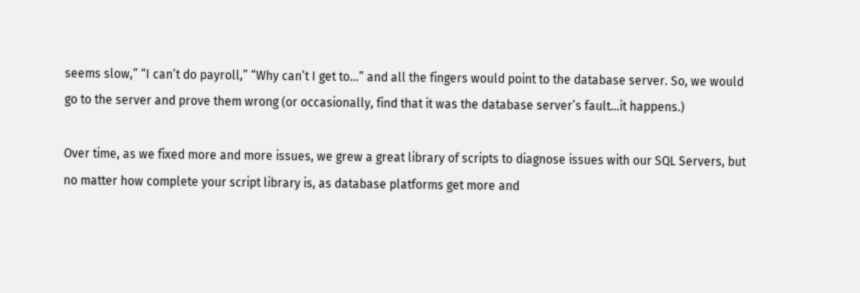seems slow,” “I can’t do payroll,” “Why can’t I get to…” and all the fingers would point to the database server. So, we would go to the server and prove them wrong (or occasionally, find that it was the database server’s fault…it happens.)

Over time, as we fixed more and more issues, we grew a great library of scripts to diagnose issues with our SQL Servers, but no matter how complete your script library is, as database platforms get more and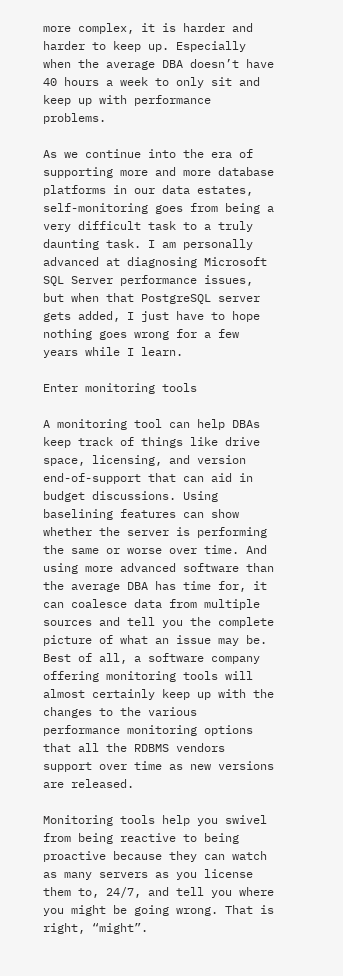more complex, it is harder and harder to keep up. Especially when the average DBA doesn’t have 40 hours a week to only sit and keep up with performance problems.

As we continue into the era of supporting more and more database platforms in our data estates, self-monitoring goes from being a very difficult task to a truly daunting task. I am personally advanced at diagnosing Microsoft SQL Server performance issues, but when that PostgreSQL server gets added, I just have to hope nothing goes wrong for a few years while I learn.

Enter monitoring tools

A monitoring tool can help DBAs keep track of things like drive space, licensing, and version end-of-support that can aid in budget discussions. Using baselining features can show whether the server is performing the same or worse over time. And using more advanced software than the average DBA has time for, it can coalesce data from multiple sources and tell you the complete picture of what an issue may be. Best of all, a software company offering monitoring tools will almost certainly keep up with the changes to the various performance monitoring options that all the RDBMS vendors support over time as new versions are released.

Monitoring tools help you swivel from being reactive to being proactive because they can watch as many servers as you license them to, 24/7, and tell you where you might be going wrong. That is right, “might”.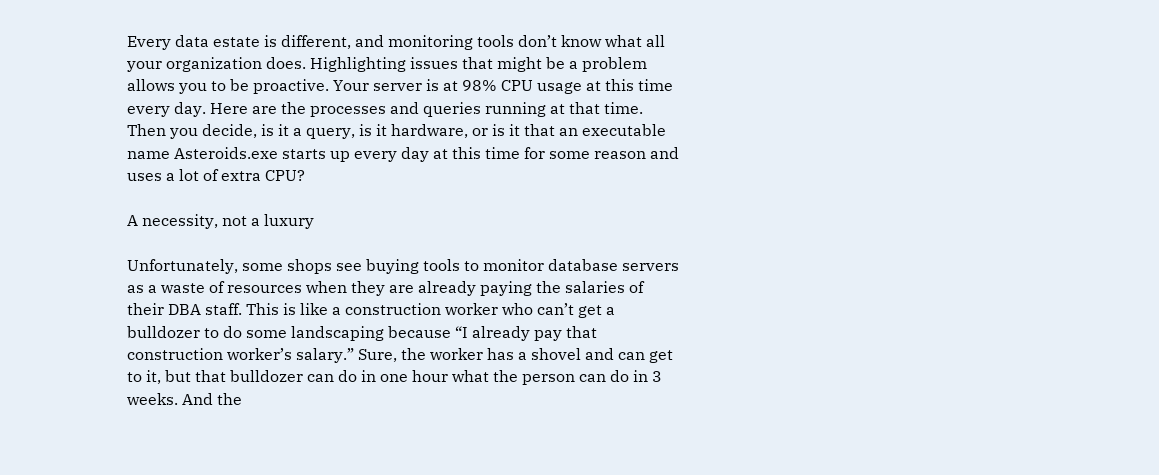Every data estate is different, and monitoring tools don’t know what all your organization does. Highlighting issues that might be a problem allows you to be proactive. Your server is at 98% CPU usage at this time every day. Here are the processes and queries running at that time. Then you decide, is it a query, is it hardware, or is it that an executable name Asteroids.exe starts up every day at this time for some reason and uses a lot of extra CPU?

A necessity, not a luxury

Unfortunately, some shops see buying tools to monitor database servers as a waste of resources when they are already paying the salaries of their DBA staff. This is like a construction worker who can’t get a bulldozer to do some landscaping because “I already pay that construction worker’s salary.” Sure, the worker has a shovel and can get to it, but that bulldozer can do in one hour what the person can do in 3 weeks. And the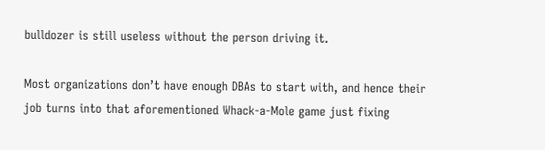bulldozer is still useless without the person driving it.

Most organizations don’t have enough DBAs to start with, and hence their job turns into that aforementioned Whack-a-Mole game just fixing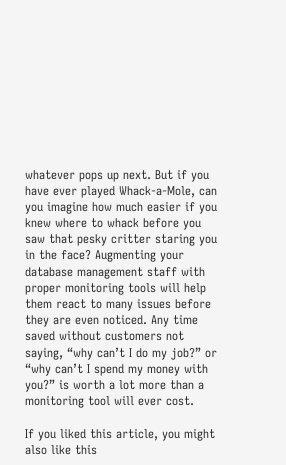whatever pops up next. But if you have ever played Whack-a-Mole, can you imagine how much easier if you knew where to whack before you saw that pesky critter staring you in the face? Augmenting your database management staff with proper monitoring tools will help them react to many issues before they are even noticed. Any time saved without customers not saying, “why can’t I do my job?” or “why can’t I spend my money with you?” is worth a lot more than a monitoring tool will ever cost.

If you liked this article, you might also like this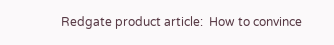Redgate product article:  How to convince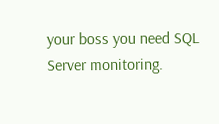your boss you need SQL Server monitoring.